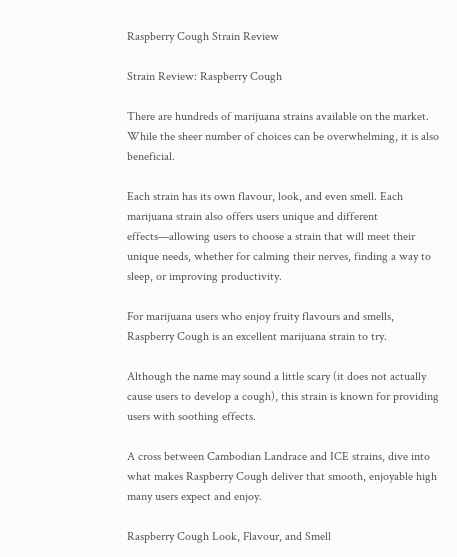Raspberry Cough Strain Review

Strain Review: Raspberry Cough

There are hundreds of marijuana strains available on the market. While the sheer number of choices can be overwhelming, it is also beneficial.

Each strain has its own flavour, look, and even smell. Each marijuana strain also offers users unique and different effects—allowing users to choose a strain that will meet their unique needs, whether for calming their nerves, finding a way to sleep, or improving productivity.

For marijuana users who enjoy fruity flavours and smells, Raspberry Cough is an excellent marijuana strain to try.

Although the name may sound a little scary (it does not actually cause users to develop a cough), this strain is known for providing users with soothing effects.

A cross between Cambodian Landrace and ICE strains, dive into what makes Raspberry Cough deliver that smooth, enjoyable high many users expect and enjoy.

Raspberry Cough Look, Flavour, and Smell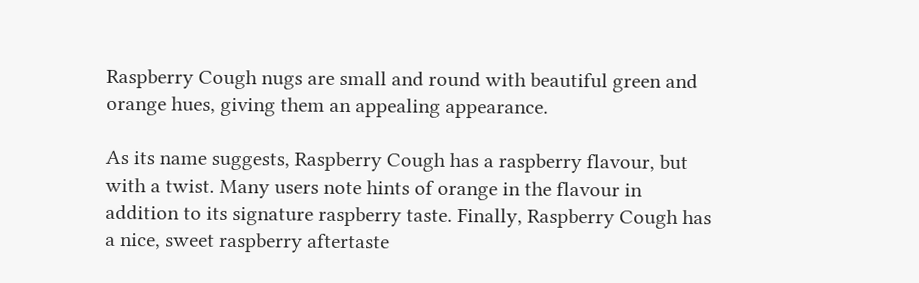Raspberry Cough nugs are small and round with beautiful green and orange hues, giving them an appealing appearance.

As its name suggests, Raspberry Cough has a raspberry flavour, but with a twist. Many users note hints of orange in the flavour in addition to its signature raspberry taste. Finally, Raspberry Cough has a nice, sweet raspberry aftertaste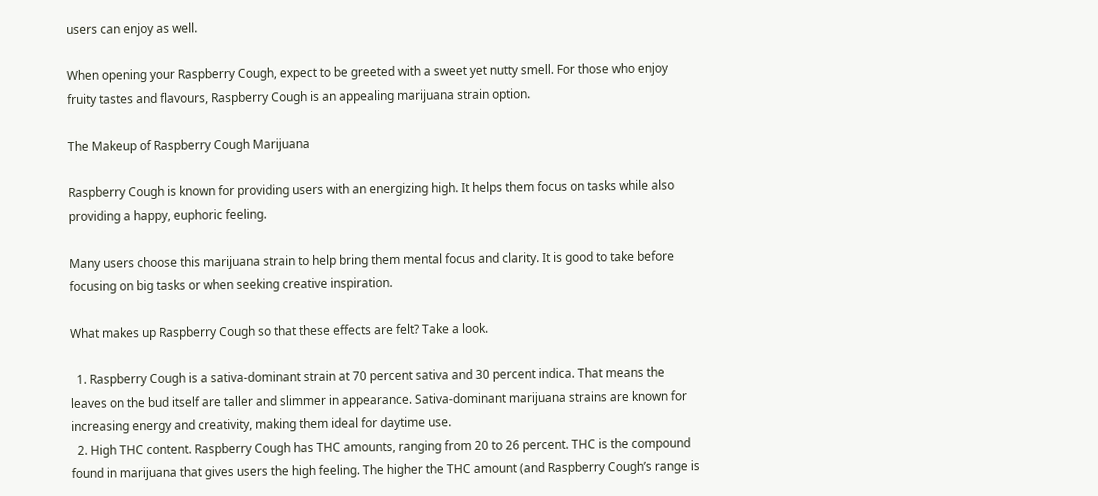users can enjoy as well.

When opening your Raspberry Cough, expect to be greeted with a sweet yet nutty smell. For those who enjoy fruity tastes and flavours, Raspberry Cough is an appealing marijuana strain option.

The Makeup of Raspberry Cough Marijuana

Raspberry Cough is known for providing users with an energizing high. It helps them focus on tasks while also providing a happy, euphoric feeling.

Many users choose this marijuana strain to help bring them mental focus and clarity. It is good to take before focusing on big tasks or when seeking creative inspiration.

What makes up Raspberry Cough so that these effects are felt? Take a look.

  1. Raspberry Cough is a sativa-dominant strain at 70 percent sativa and 30 percent indica. That means the leaves on the bud itself are taller and slimmer in appearance. Sativa-dominant marijuana strains are known for increasing energy and creativity, making them ideal for daytime use.
  2. High THC content. Raspberry Cough has THC amounts, ranging from 20 to 26 percent. THC is the compound found in marijuana that gives users the high feeling. The higher the THC amount (and Raspberry Cough’s range is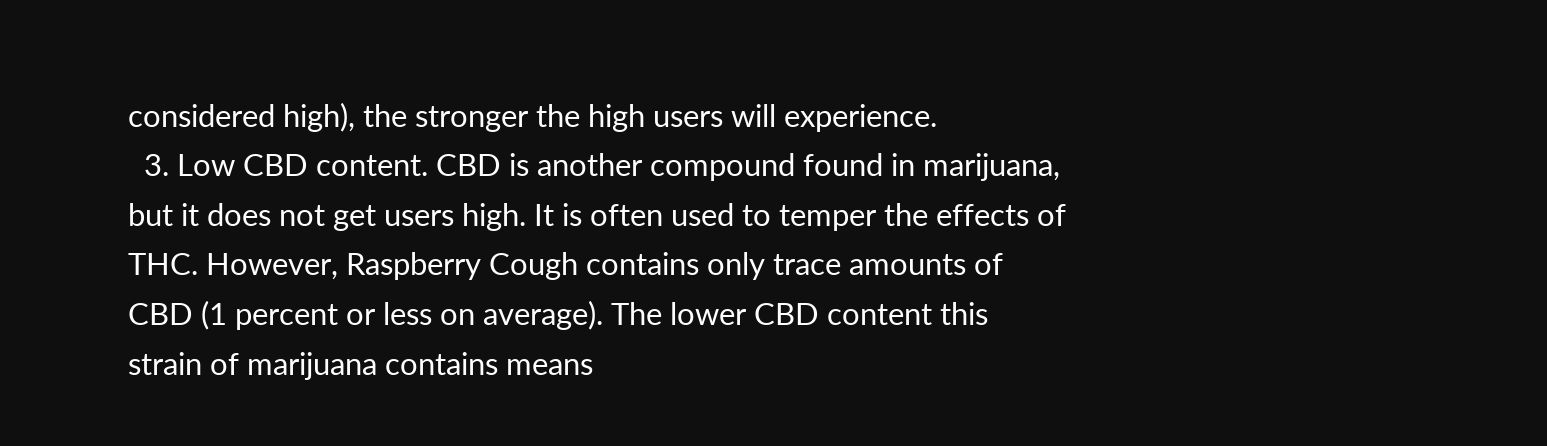considered high), the stronger the high users will experience.
  3. Low CBD content. CBD is another compound found in marijuana, but it does not get users high. It is often used to temper the effects of THC. However, Raspberry Cough contains only trace amounts of CBD (1 percent or less on average). The lower CBD content this strain of marijuana contains means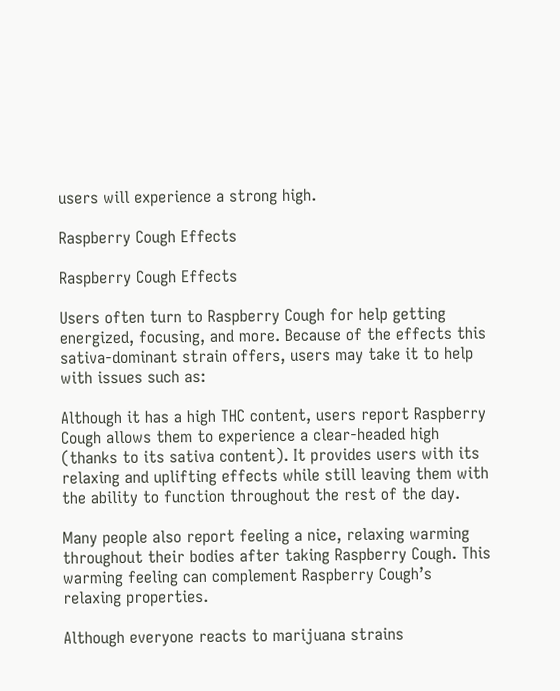users will experience a strong high.

Raspberry Cough Effects

Raspberry Cough Effects

Users often turn to Raspberry Cough for help getting energized, focusing, and more. Because of the effects this sativa-dominant strain offers, users may take it to help with issues such as:

Although it has a high THC content, users report Raspberry Cough allows them to experience a clear-headed high (thanks to its sativa content). It provides users with its relaxing and uplifting effects while still leaving them with the ability to function throughout the rest of the day.

Many people also report feeling a nice, relaxing warming throughout their bodies after taking Raspberry Cough. This warming feeling can complement Raspberry Cough’s relaxing properties.

Although everyone reacts to marijuana strains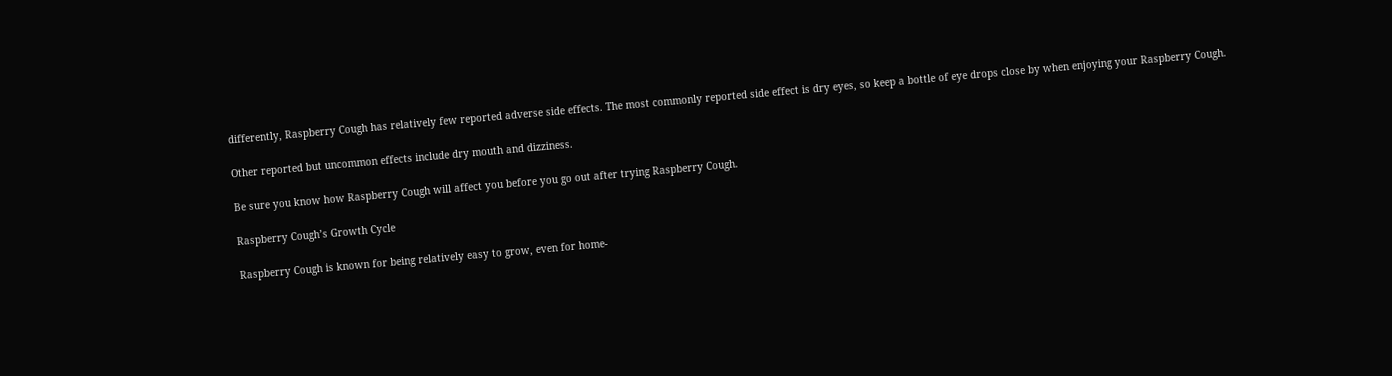differently, Raspberry Cough has relatively few reported adverse side effects. The most commonly reported side effect is dry eyes, so keep a bottle of eye drops close by when enjoying your Raspberry Cough.

Other reported but uncommon effects include dry mouth and dizziness.

Be sure you know how Raspberry Cough will affect you before you go out after trying Raspberry Cough.

Raspberry Cough’s Growth Cycle

Raspberry Cough is known for being relatively easy to grow, even for home-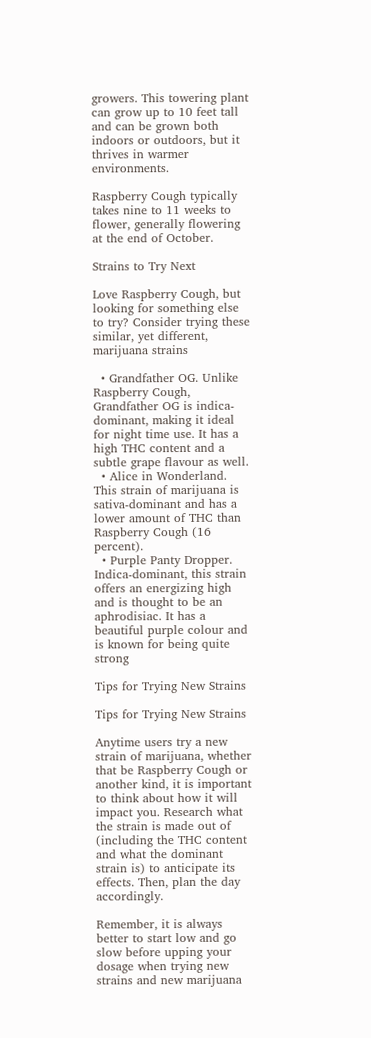growers. This towering plant can grow up to 10 feet tall and can be grown both indoors or outdoors, but it thrives in warmer environments.

Raspberry Cough typically takes nine to 11 weeks to flower, generally flowering at the end of October.

Strains to Try Next

Love Raspberry Cough, but looking for something else to try? Consider trying these similar, yet different, marijuana strains

  • Grandfather OG. Unlike Raspberry Cough, Grandfather OG is indica-dominant, making it ideal for night time use. It has a high THC content and a subtle grape flavour as well.
  • Alice in Wonderland. This strain of marijuana is sativa-dominant and has a lower amount of THC than Raspberry Cough (16 percent).
  • Purple Panty Dropper. Indica-dominant, this strain offers an energizing high and is thought to be an aphrodisiac. It has a beautiful purple colour and is known for being quite strong

Tips for Trying New Strains

Tips for Trying New Strains

Anytime users try a new strain of marijuana, whether that be Raspberry Cough or another kind, it is important to think about how it will impact you. Research what the strain is made out of (including the THC content and what the dominant strain is) to anticipate its effects. Then, plan the day accordingly.

Remember, it is always better to start low and go slow before upping your dosage when trying new strains and new marijuana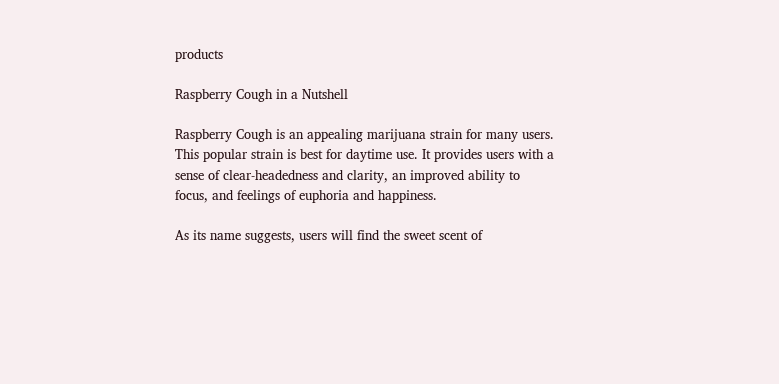products

Raspberry Cough in a Nutshell

Raspberry Cough is an appealing marijuana strain for many users. This popular strain is best for daytime use. It provides users with a sense of clear-headedness and clarity, an improved ability to focus, and feelings of euphoria and happiness.

As its name suggests, users will find the sweet scent of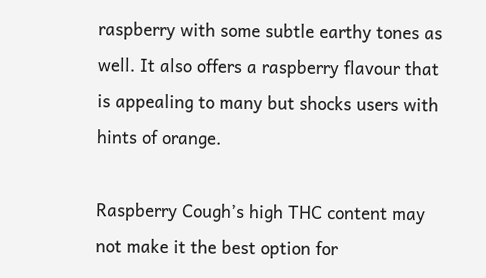raspberry with some subtle earthy tones as well. It also offers a raspberry flavour that is appealing to many but shocks users with hints of orange.

Raspberry Cough’s high THC content may not make it the best option for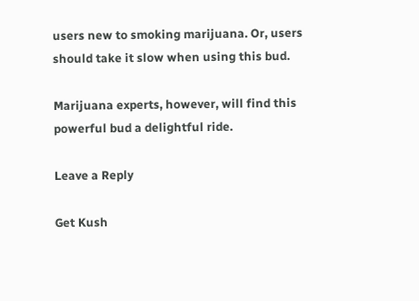users new to smoking marijuana. Or, users should take it slow when using this bud.

Marijuana experts, however, will find this powerful bud a delightful ride.

Leave a Reply

Get Kush